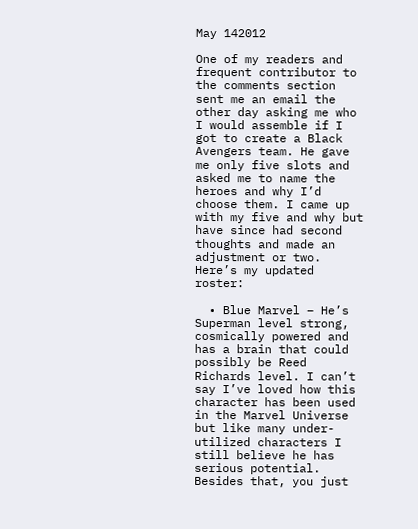May 142012

One of my readers and frequent contributor to the comments section sent me an email the other day asking me who I would assemble if I got to create a Black Avengers team. He gave me only five slots and asked me to name the heroes and why I’d choose them. I came up with my five and why but have since had second thoughts and made an adjustment or two. Here’s my updated roster:

  • Blue Marvel – He’s Superman level strong, cosmically powered and has a brain that could possibly be Reed Richards level. I can’t say I’ve loved how this character has been used in the Marvel Universe but like many under-utilized characters I still believe he has serious potential. Besides that, you just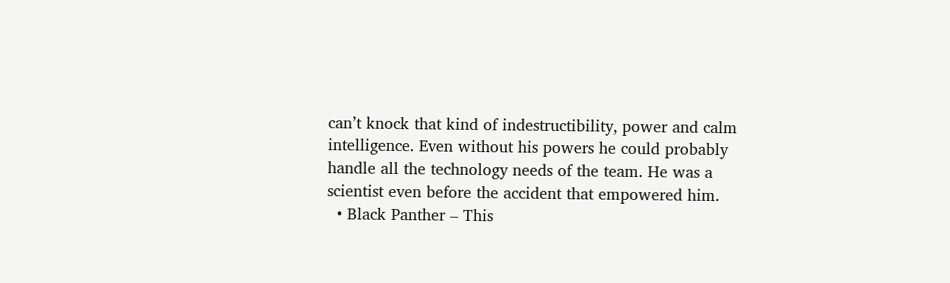can’t knock that kind of indestructibility, power and calm intelligence. Even without his powers he could probably handle all the technology needs of the team. He was a scientist even before the accident that empowered him.
  • Black Panther – This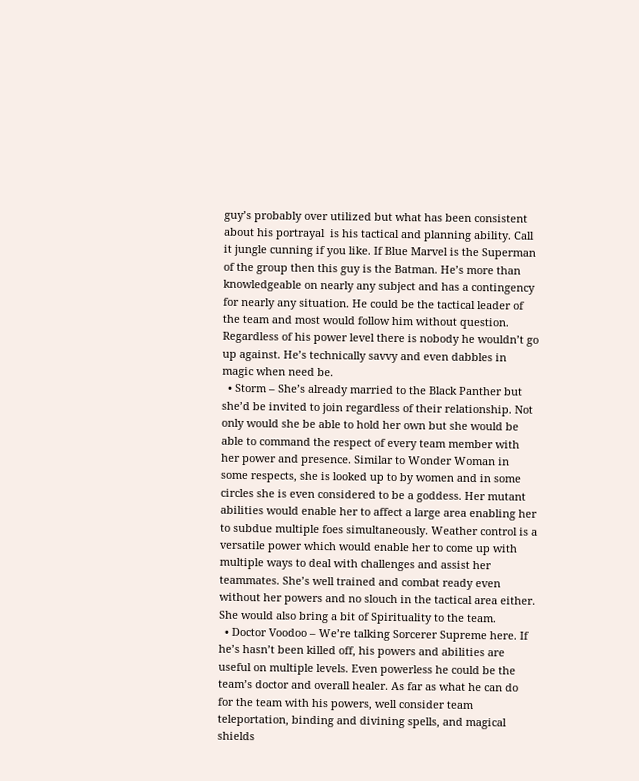guy’s probably over utilized but what has been consistent about his portrayal  is his tactical and planning ability. Call it jungle cunning if you like. If Blue Marvel is the Superman of the group then this guy is the Batman. He’s more than knowledgeable on nearly any subject and has a contingency for nearly any situation. He could be the tactical leader of the team and most would follow him without question. Regardless of his power level there is nobody he wouldn’t go up against. He’s technically savvy and even dabbles in magic when need be.
  • Storm – She’s already married to the Black Panther but she’d be invited to join regardless of their relationship. Not only would she be able to hold her own but she would be able to command the respect of every team member with her power and presence. Similar to Wonder Woman in some respects, she is looked up to by women and in some circles she is even considered to be a goddess. Her mutant abilities would enable her to affect a large area enabling her to subdue multiple foes simultaneously. Weather control is a versatile power which would enable her to come up with multiple ways to deal with challenges and assist her teammates. She’s well trained and combat ready even without her powers and no slouch in the tactical area either. She would also bring a bit of Spirituality to the team.
  • Doctor Voodoo – We’re talking Sorcerer Supreme here. If he’s hasn’t been killed off, his powers and abilities are useful on multiple levels. Even powerless he could be the team’s doctor and overall healer. As far as what he can do for the team with his powers, well consider team teleportation, binding and divining spells, and magical shields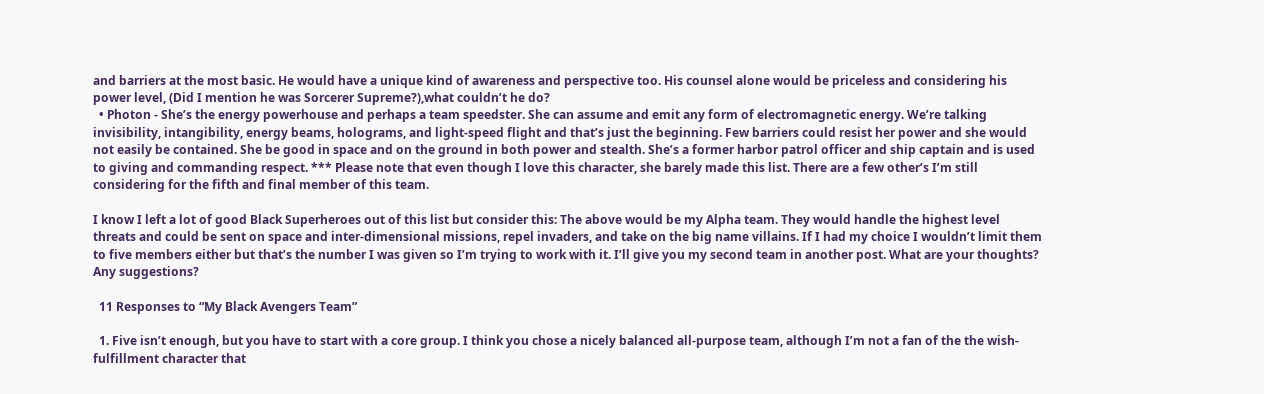and barriers at the most basic. He would have a unique kind of awareness and perspective too. His counsel alone would be priceless and considering his power level, (Did I mention he was Sorcerer Supreme?),what couldn’t he do?
  • Photon - She’s the energy powerhouse and perhaps a team speedster. She can assume and emit any form of electromagnetic energy. We’re talking invisibility, intangibility, energy beams, holograms, and light-speed flight and that’s just the beginning. Few barriers could resist her power and she would not easily be contained. She be good in space and on the ground in both power and stealth. She’s a former harbor patrol officer and ship captain and is used to giving and commanding respect. *** Please note that even though I love this character, she barely made this list. There are a few other’s I’m still considering for the fifth and final member of this team.

I know I left a lot of good Black Superheroes out of this list but consider this: The above would be my Alpha team. They would handle the highest level threats and could be sent on space and inter-dimensional missions, repel invaders, and take on the big name villains. If I had my choice I wouldn’t limit them to five members either but that’s the number I was given so I’m trying to work with it. I’ll give you my second team in another post. What are your thoughts? Any suggestions?

  11 Responses to “My Black Avengers Team”

  1. Five isn’t enough, but you have to start with a core group. I think you chose a nicely balanced all-purpose team, although I’m not a fan of the the wish-fulfillment character that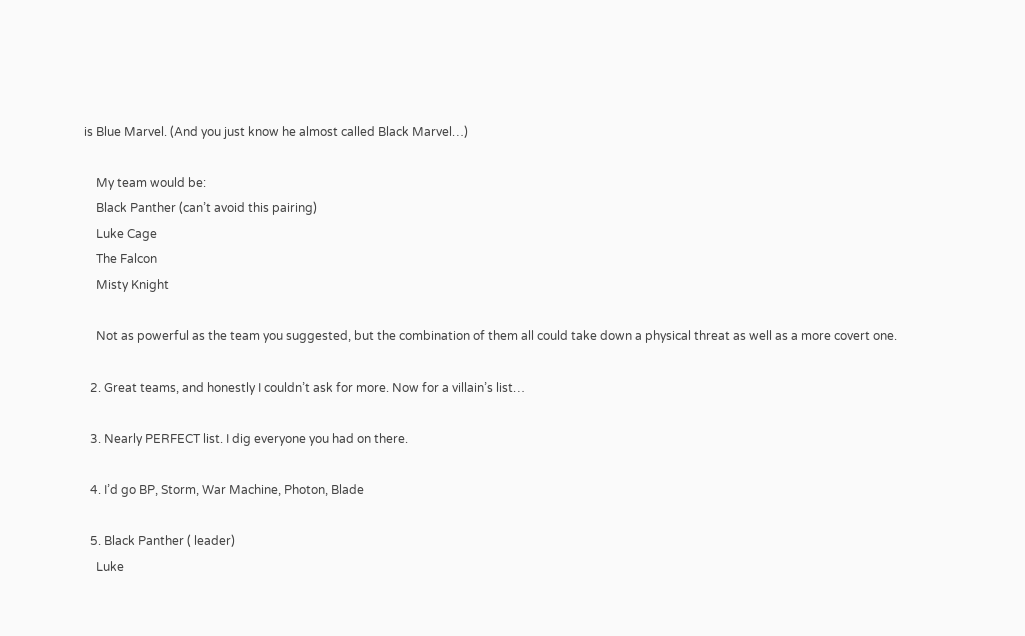is Blue Marvel. (And you just know he almost called Black Marvel…)

    My team would be:
    Black Panther (can’t avoid this pairing)
    Luke Cage
    The Falcon
    Misty Knight

    Not as powerful as the team you suggested, but the combination of them all could take down a physical threat as well as a more covert one.

  2. Great teams, and honestly I couldn’t ask for more. Now for a villain’s list…

  3. Nearly PERFECT list. I dig everyone you had on there.

  4. I’d go BP, Storm, War Machine, Photon, Blade

  5. Black Panther ( leader)
    Luke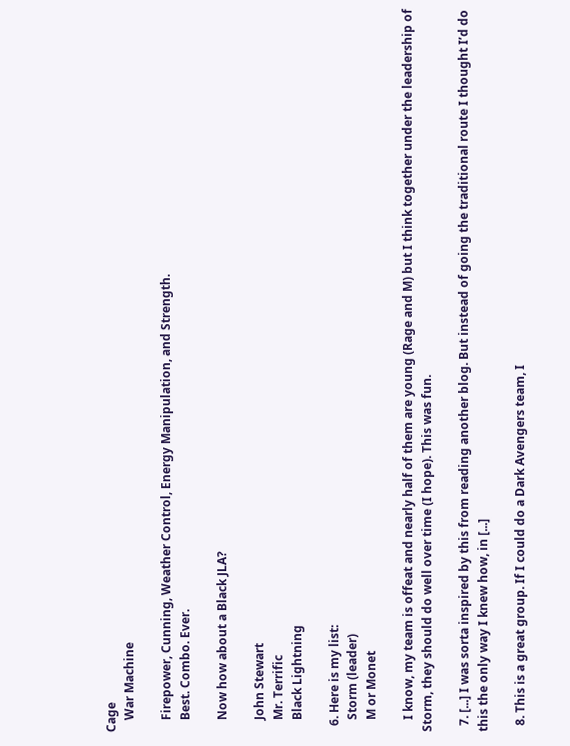Cage
    War Machine

    Firepower, Cunning, Weather Control, Energy Manipulation, and Strength.
    Best. Combo. Ever.

    Now how about a Black JLA?

    John Stewart
    Mr. Terrific
    Black Lightning

  6. Here is my list:
    Storm (leader)
    M or Monet

    I know, my team is offeat and nearly half of them are young (Rage and M) but I think together under the leadership of Storm, they should do well over time (I hope). This was fun.

  7. [...] I was sorta inspired by this from reading another blog. But instead of going the traditional route I thought I’d do this the only way I knew how, in [...]

  8. This is a great group. If I could do a Dark Avengers team, I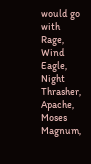would go with Rage, Wind Eagle, Night Thrasher, Apache, Moses Magnum,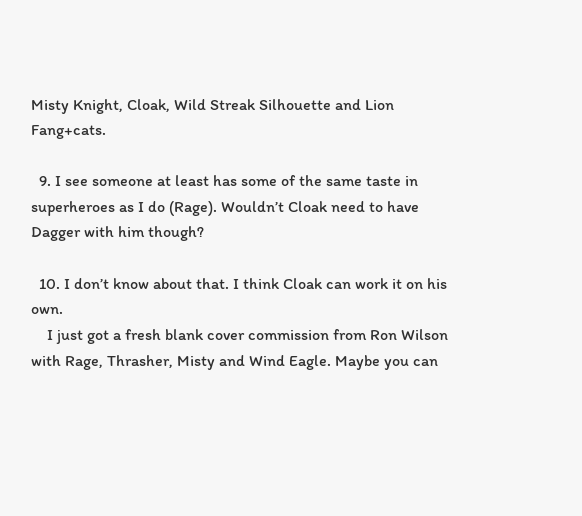Misty Knight, Cloak, Wild Streak Silhouette and Lion Fang+cats.

  9. I see someone at least has some of the same taste in superheroes as I do (Rage). Wouldn’t Cloak need to have Dagger with him though?

  10. I don’t know about that. I think Cloak can work it on his own.
    I just got a fresh blank cover commission from Ron Wilson with Rage, Thrasher, Misty and Wind Eagle. Maybe you can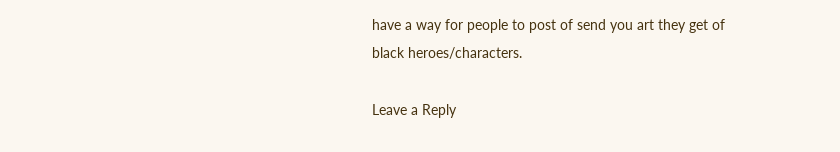have a way for people to post of send you art they get of black heroes/characters.

Leave a Reply